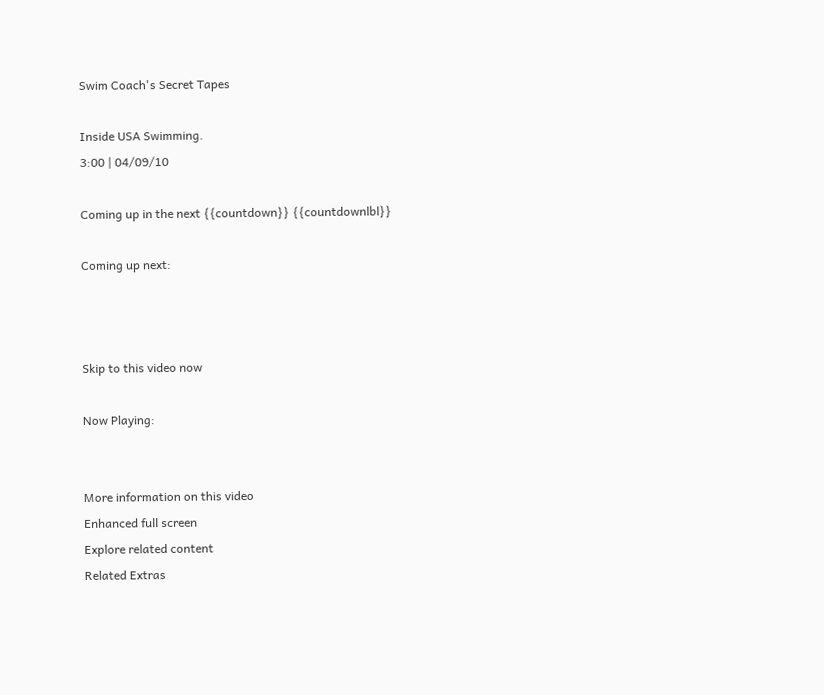Swim Coach's Secret Tapes

Inside USA Swimming.
3:00 | 04/09/10

Coming up in the next {{countdown}} {{countdownlbl}}

Coming up next:



Skip to this video now

Now Playing:


More information on this video
Enhanced full screen
Explore related content
Related Extras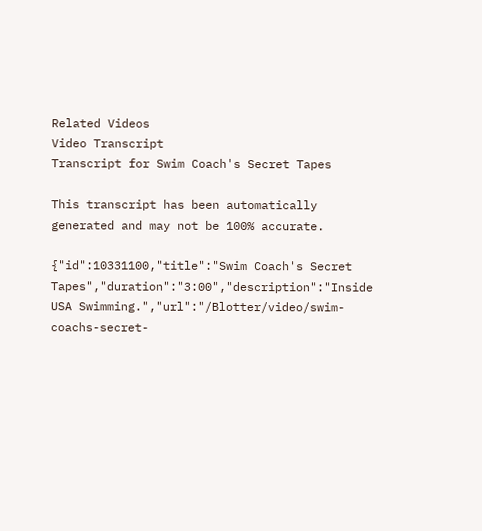Related Videos
Video Transcript
Transcript for Swim Coach's Secret Tapes

This transcript has been automatically generated and may not be 100% accurate.

{"id":10331100,"title":"Swim Coach's Secret Tapes","duration":"3:00","description":"Inside USA Swimming.","url":"/Blotter/video/swim-coachs-secret-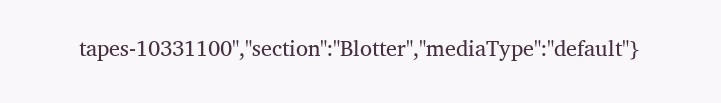tapes-10331100","section":"Blotter","mediaType":"default"}